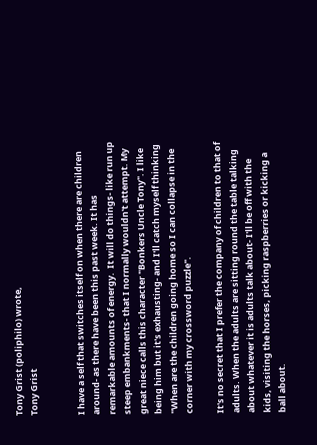Tony Grist (poliphilo) wrote,
Tony Grist


I have a self that switches itself on when there are children around- as there have been this past week. It has remarkable amounts of energy.  It will do things- like run up steep embankments- that I normally wouldn't attempt. My great niece calls this character "Bonkers Uncle Tony". I like being him but it's exhausting- and I'll catch myself thinking "When are the children going home so I can collapse in the corner with my crossword puzzle".

It's no secret that I prefer the company of children to that of adults. When the adults are sitting round the table talking about whatever it is adults talk about- I'll be off with the kids, visiting the horses, picking raspberries or kicking a ball about.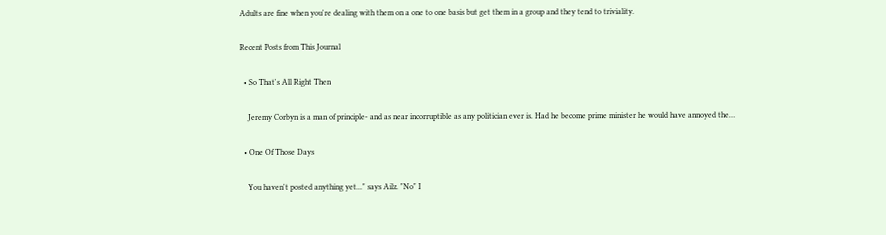Adults are fine when you're dealing with them on a one to one basis but get them in a group and they tend to triviality.

Recent Posts from This Journal

  • So That's All Right Then

    Jeremy Corbyn is a man of principle- and as near incorruptible as any politician ever is. Had he become prime minister he would have annoyed the…

  • One Of Those Days

    You haven't posted anything yet..." says Ailz. "No" I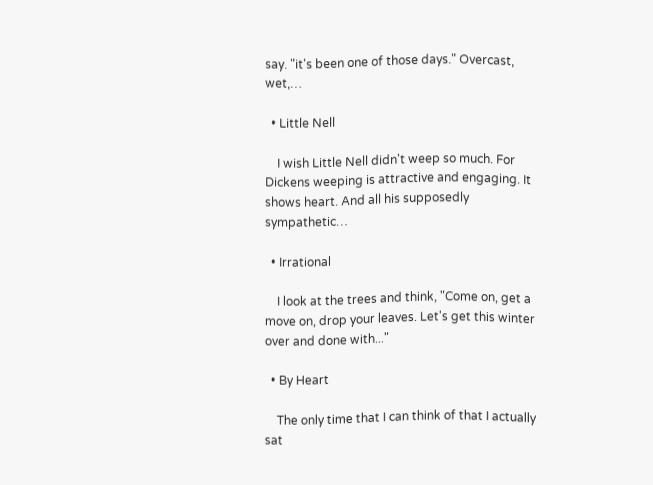say. "it's been one of those days." Overcast, wet,…

  • Little Nell

    I wish Little Nell didn't weep so much. For Dickens weeping is attractive and engaging. It shows heart. And all his supposedly sympathetic…

  • Irrational

    I look at the trees and think, "Come on, get a move on, drop your leaves. Let's get this winter over and done with..."

  • By Heart

    The only time that I can think of that I actually sat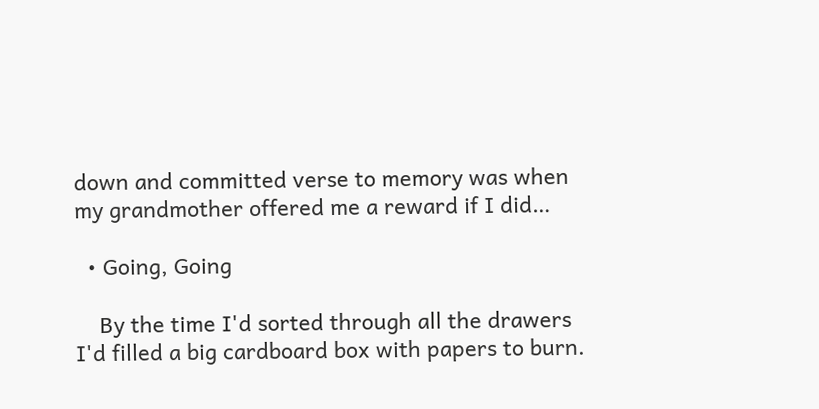down and committed verse to memory was when my grandmother offered me a reward if I did…

  • Going, Going

    By the time I'd sorted through all the drawers I'd filled a big cardboard box with papers to burn.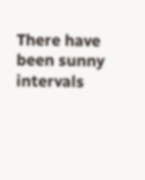There have been sunny intervals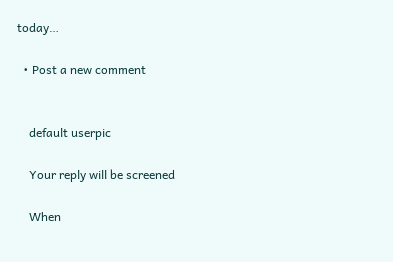today…

  • Post a new comment


    default userpic

    Your reply will be screened

    When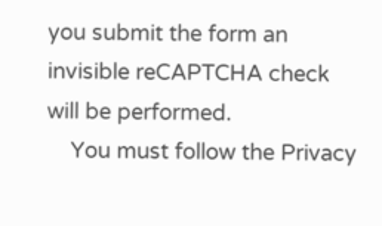you submit the form an invisible reCAPTCHA check will be performed.
    You must follow the Privacy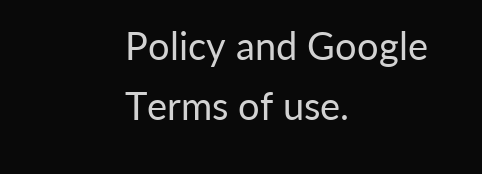Policy and Google Terms of use.